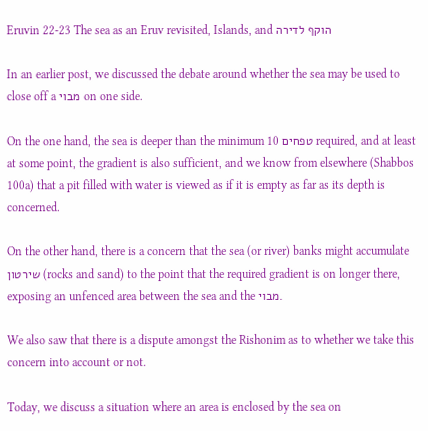Eruvin 22-23 The sea as an Eruv revisited, Islands, and הוקף לדירה

In an earlier post, we discussed the debate around whether the sea may be used to close off a מבוי on one side.

On the one hand, the sea is deeper than the minimum 10 טפחים required, and at least at some point, the gradient is also sufficient, and we know from elsewhere (Shabbos 100a) that a pit filled with water is viewed as if it is empty as far as its depth is concerned.

On the other hand, there is a concern that the sea (or river) banks might accumulate שירטון (rocks and sand) to the point that the required gradient is on longer there, exposing an unfenced area between the sea and the מבוי.

We also saw that there is a dispute amongst the Rishonim as to whether we take this concern into account or not.

Today, we discuss a situation where an area is enclosed by the sea on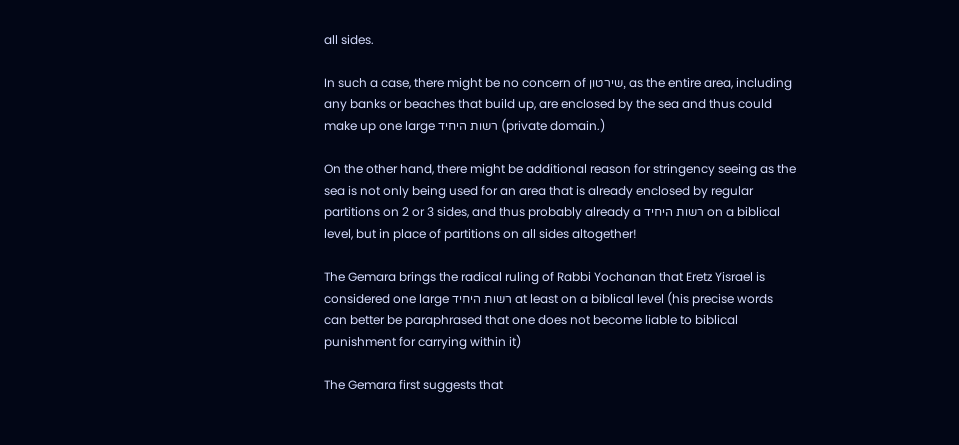all sides.

In such a case, there might be no concern of שירטון, as the entire area, including any banks or beaches that build up, are enclosed by the sea and thus could make up one large רשות היחיד (private domain.)

On the other hand, there might be additional reason for stringency seeing as the sea is not only being used for an area that is already enclosed by regular partitions on 2 or 3 sides, and thus probably already a רשות היחיד on a biblical level, but in place of partitions on all sides altogether!

The Gemara brings the radical ruling of Rabbi Yochanan that Eretz Yisrael is considered one large רשות היחיד at least on a biblical level (his precise words can better be paraphrased that one does not become liable to biblical punishment for carrying within it)

The Gemara first suggests that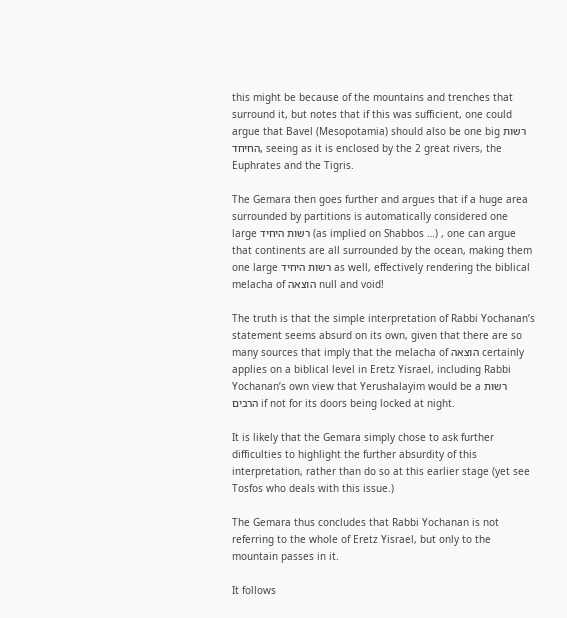this might be because of the mountains and trenches that surround it, but notes that if this was sufficient, one could argue that Bavel (Mesopotamia) should also be one big רשות החיחד, seeing as it is enclosed by the 2 great rivers, the Euphrates and the Tigris.

The Gemara then goes further and argues that if a huge area surrounded by partitions is automatically considered one large רשות היחיד (as implied on Shabbos …) , one can argue that continents are all surrounded by the ocean, making them one large רשות היחיד as well, effectively rendering the biblical melacha of הוצאה null and void!

The truth is that the simple interpretation of Rabbi Yochanan’s statement seems absurd on its own, given that there are so many sources that imply that the melacha of הוצאה certainly applies on a biblical level in Eretz Yisrael, including Rabbi Yochanan’s own view that Yerushalayim would be a רשות הרבים if not for its doors being locked at night.

It is likely that the Gemara simply chose to ask further difficulties to highlight the further absurdity of this interpretation, rather than do so at this earlier stage (yet see Tosfos who deals with this issue.)

The Gemara thus concludes that Rabbi Yochanan is not referring to the whole of Eretz Yisrael, but only to the mountain passes in it.

It follows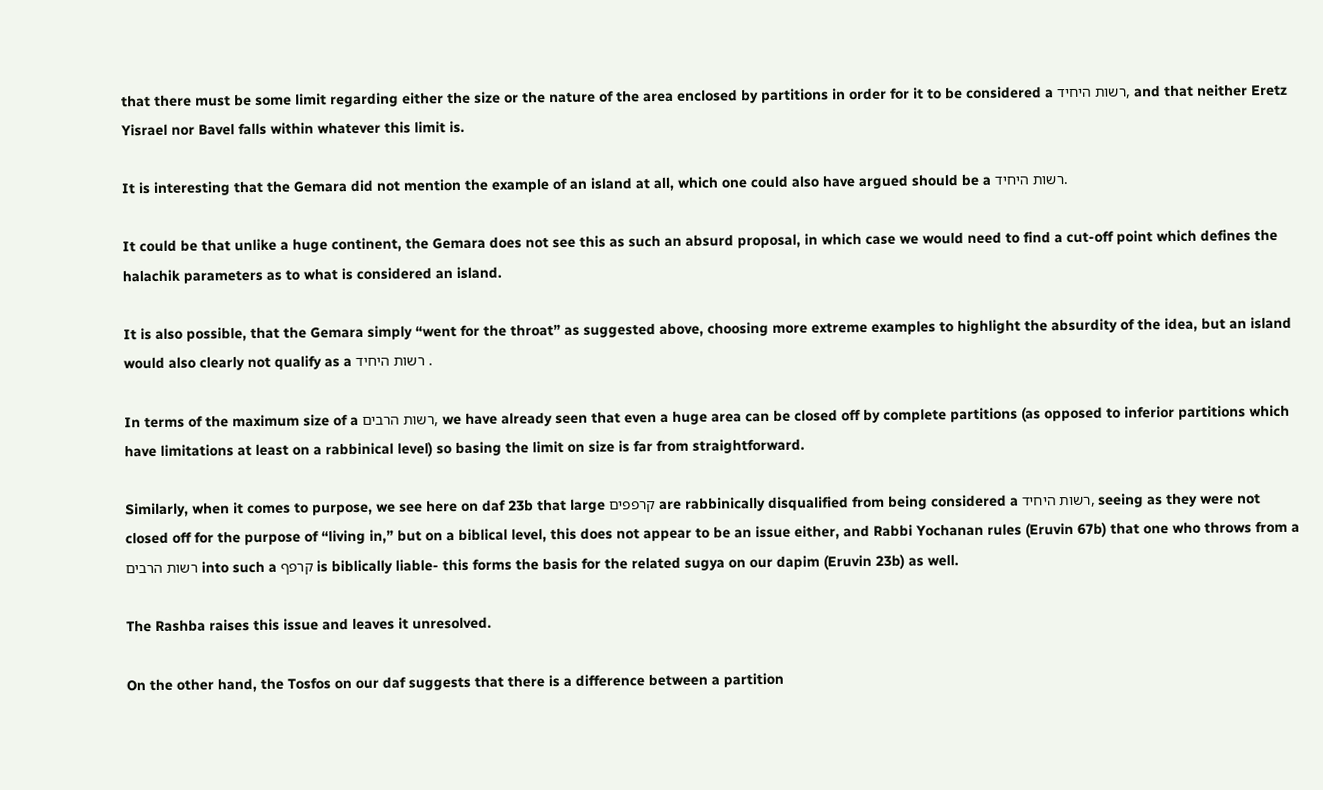that there must be some limit regarding either the size or the nature of the area enclosed by partitions in order for it to be considered a רשות היחיד, and that neither Eretz Yisrael nor Bavel falls within whatever this limit is.

It is interesting that the Gemara did not mention the example of an island at all, which one could also have argued should be a רשות היחיד.

It could be that unlike a huge continent, the Gemara does not see this as such an absurd proposal, in which case we would need to find a cut-off point which defines the halachik parameters as to what is considered an island.

It is also possible, that the Gemara simply “went for the throat” as suggested above, choosing more extreme examples to highlight the absurdity of the idea, but an island would also clearly not qualify as a רשות היחיד .

In terms of the maximum size of a רשות הרבים, we have already seen that even a huge area can be closed off by complete partitions (as opposed to inferior partitions which have limitations at least on a rabbinical level) so basing the limit on size is far from straightforward.

Similarly, when it comes to purpose, we see here on daf 23b that large קרפפים are rabbinically disqualified from being considered a רשות היחיד, seeing as they were not closed off for the purpose of “living in,” but on a biblical level, this does not appear to be an issue either, and Rabbi Yochanan rules (Eruvin 67b) that one who throws from a רשות הרבים into such a קרפף is biblically liable- this forms the basis for the related sugya on our dapim (Eruvin 23b) as well.

The Rashba raises this issue and leaves it unresolved.

On the other hand, the Tosfos on our daf suggests that there is a difference between a partition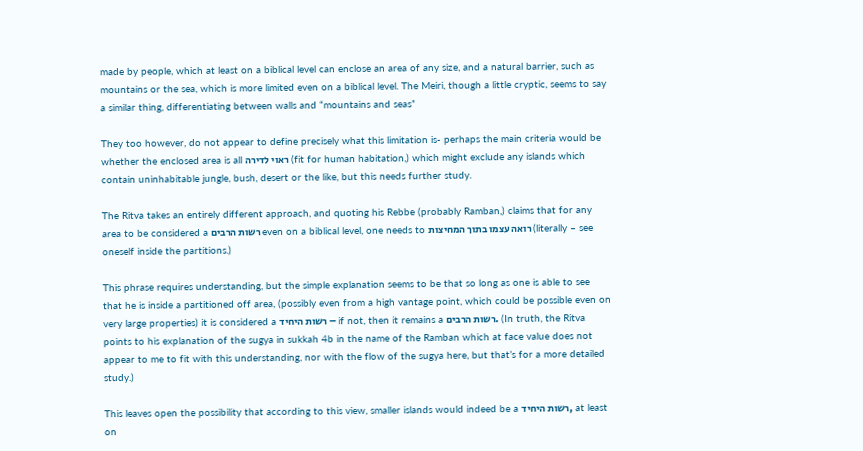made by people, which at least on a biblical level can enclose an area of any size, and a natural barrier, such as mountains or the sea, which is more limited even on a biblical level. The Meiri, though a little cryptic, seems to say a similar thing, differentiating between walls and “mountains and seas”

They too however, do not appear to define precisely what this limitation is- perhaps the main criteria would be whether the enclosed area is all ראוי לדירה (fit for human habitation,) which might exclude any islands which contain uninhabitable jungle, bush, desert or the like, but this needs further study.

The Ritva takes an entirely different approach, and quoting his Rebbe (probably Ramban,) claims that for any area to be considered a רשות הרבים even on a biblical level, one needs to רואה עצמו בתוך המחיצות (literally – see oneself inside the partitions.)

This phrase requires understanding, but the simple explanation seems to be that so long as one is able to see that he is inside a partitioned off area, (possibly even from a high vantage point, which could be possible even on very large properties) it is considered a רשות היחיד – if not, then it remains a רשות הרבים. (In truth, the Ritva points to his explanation of the sugya in sukkah 4b in the name of the Ramban which at face value does not appear to me to fit with this understanding, nor with the flow of the sugya here, but that’s for a more detailed study.)

This leaves open the possibility that according to this view, smaller islands would indeed be a רשות היחיד, at least on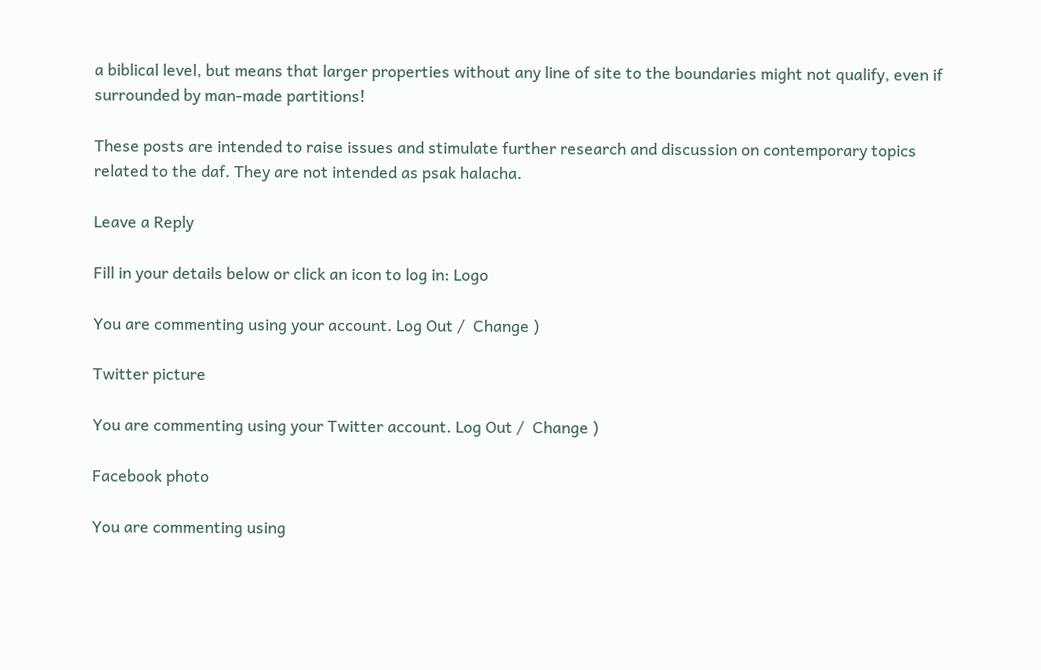a biblical level, but means that larger properties without any line of site to the boundaries might not qualify, even if surrounded by man-made partitions!

These posts are intended to raise issues and stimulate further research and discussion on contemporary topics related to the daf. They are not intended as psak halacha.

Leave a Reply

Fill in your details below or click an icon to log in: Logo

You are commenting using your account. Log Out /  Change )

Twitter picture

You are commenting using your Twitter account. Log Out /  Change )

Facebook photo

You are commenting using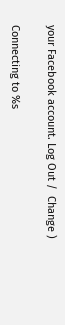your Facebook account. Log Out /  Change )

Connecting to %s